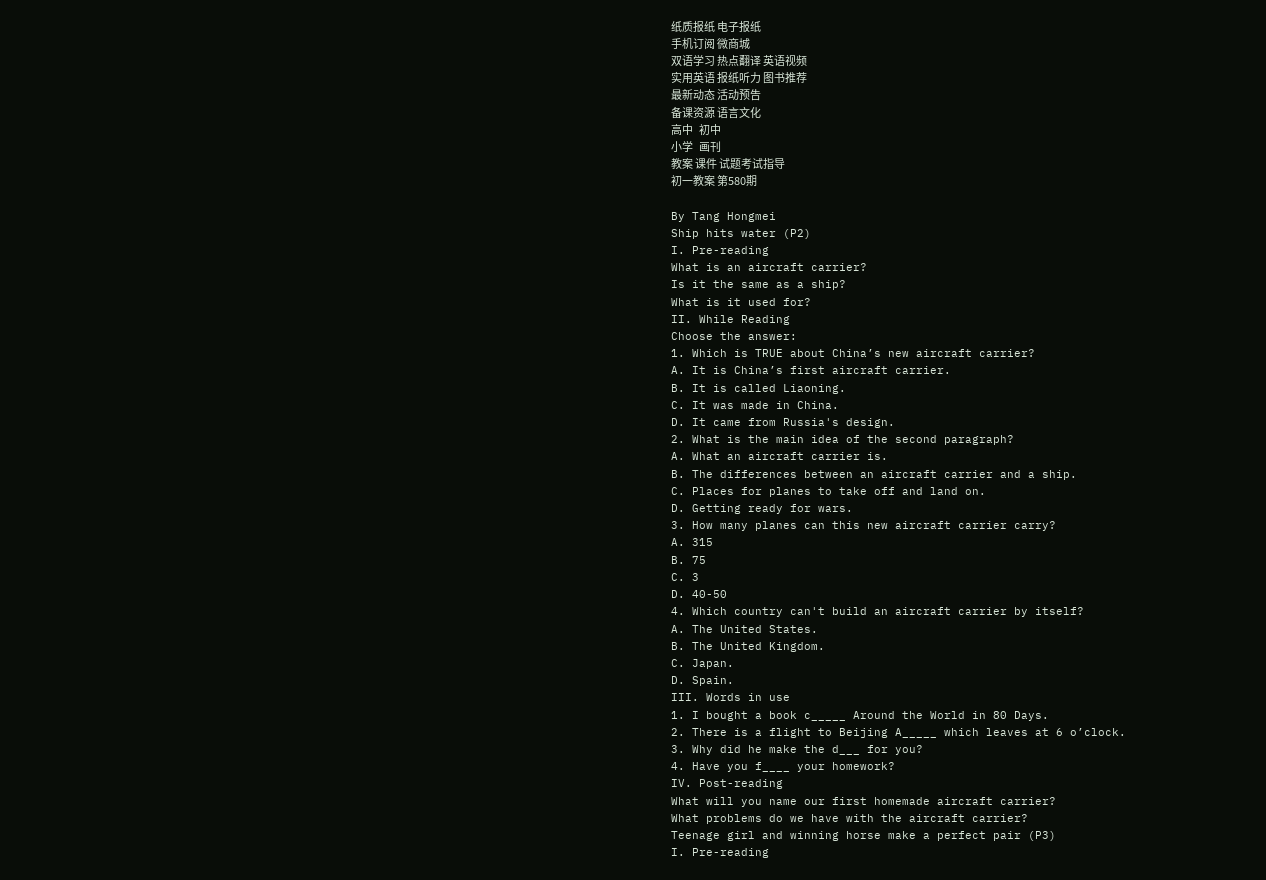纸质报纸 电子报纸
手机订阅 微商城
双语学习 热点翻译 英语视频
实用英语 报纸听力 图书推荐
最新动态 活动预告
备课资源 语言文化
高中   初中
小学   画刊
教案 课件 试题考试指导
初一教案 第580期

By Tang Hongmei
Ship hits water (P2)
I. Pre-reading
What is an aircraft carrier?
Is it the same as a ship?
What is it used for?
II. While Reading
Choose the answer:
1. Which is TRUE about China’s new aircraft carrier?
A. It is China’s first aircraft carrier.
B. It is called Liaoning.
C. It was made in China.
D. It came from Russia's design.
2. What is the main idea of the second paragraph?
A. What an aircraft carrier is.
B. The differences between an aircraft carrier and a ship.
C. Places for planes to take off and land on.
D. Getting ready for wars.
3. How many planes can this new aircraft carrier carry?
A. 315
B. 75
C. 3
D. 40-50
4. Which country can't build an aircraft carrier by itself?
A. The United States.
B. The United Kingdom.
C. Japan.
D. Spain.
III. Words in use
1. I bought a book c_____ Around the World in 80 Days.
2. There is a flight to Beijing A_____ which leaves at 6 o’clock.
3. Why did he make the d___ for you?
4. Have you f____ your homework?
IV. Post-reading
What will you name our first homemade aircraft carrier?
What problems do we have with the aircraft carrier?
Teenage girl and winning horse make a perfect pair (P3)
I. Pre-reading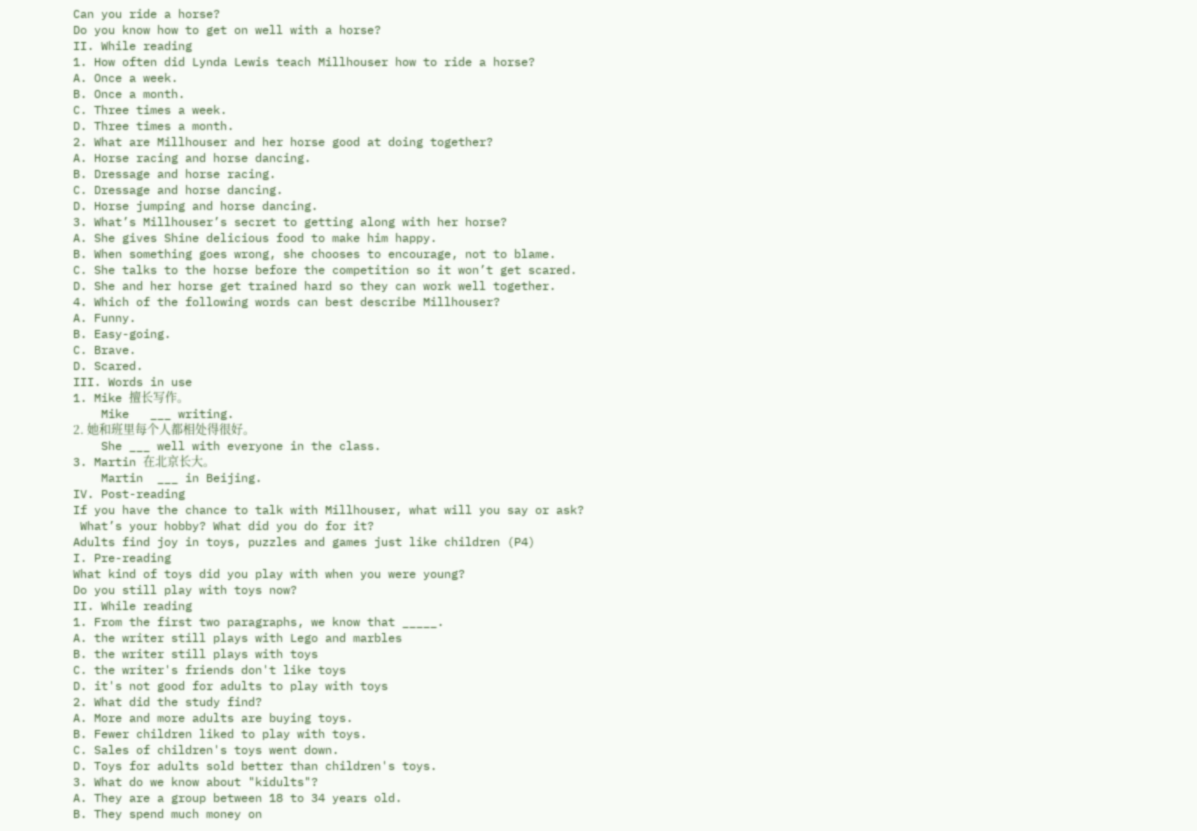Can you ride a horse?
Do you know how to get on well with a horse?
II. While reading
1. How often did Lynda Lewis teach Millhouser how to ride a horse?
A. Once a week.
B. Once a month.
C. Three times a week.
D. Three times a month.
2. What are Millhouser and her horse good at doing together?
A. Horse racing and horse dancing.
B. Dressage and horse racing.
C. Dressage and horse dancing.
D. Horse jumping and horse dancing.
3. What’s Millhouser’s secret to getting along with her horse?
A. She gives Shine delicious food to make him happy.
B. When something goes wrong, she chooses to encourage, not to blame.
C. She talks to the horse before the competition so it won’t get scared.
D. She and her horse get trained hard so they can work well together.
4. Which of the following words can best describe Millhouser?
A. Funny.
B. Easy-going.
C. Brave.
D. Scared.
III. Words in use
1. Mike 擅长写作。
    Mike   ___ writing.
2. 她和班里每个人都相处得很好。
    She ___ well with everyone in the class.
3. Martin 在北京长大。
    Martin  ___ in Beijing.
IV. Post-reading
If you have the chance to talk with Millhouser, what will you say or ask?
 What’s your hobby? What did you do for it?
Adults find joy in toys, puzzles and games just like children (P4)
I. Pre-reading
What kind of toys did you play with when you were young?
Do you still play with toys now?
II. While reading
1. From the first two paragraphs, we know that _____.
A. the writer still plays with Lego and marbles
B. the writer still plays with toys
C. the writer's friends don't like toys
D. it's not good for adults to play with toys
2. What did the study find?
A. More and more adults are buying toys.
B. Fewer children liked to play with toys.
C. Sales of children's toys went down.
D. Toys for adults sold better than children's toys.
3. What do we know about "kidults"?
A. They are a group between 18 to 34 years old.
B. They spend much money on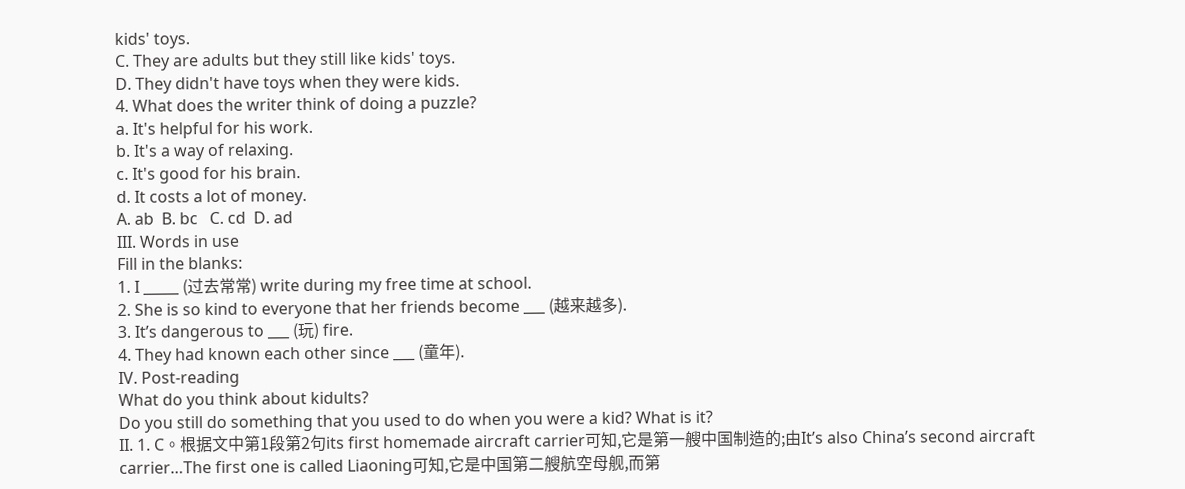kids' toys.
C. They are adults but they still like kids' toys.
D. They didn't have toys when they were kids.
4. What does the writer think of doing a puzzle?
a. It's helpful for his work.
b. It's a way of relaxing.
c. It's good for his brain.
d. It costs a lot of money.
A. ab  B. bc   C. cd  D. ad
III. Words in use
Fill in the blanks:
1. I _____ (过去常常) write during my free time at school.
2. She is so kind to everyone that her friends become ___ (越来越多).
3. It’s dangerous to ___ (玩) fire.
4. They had known each other since ___ (童年).
IV. Post-reading
What do you think about kidults?
Do you still do something that you used to do when you were a kid? What is it?
II. 1. C。根据文中第1段第2句its first homemade aircraft carrier可知,它是第一艘中国制造的;由It’s also China’s second aircraft carrier…The first one is called Liaoning可知,它是中国第二艘航空母舰,而第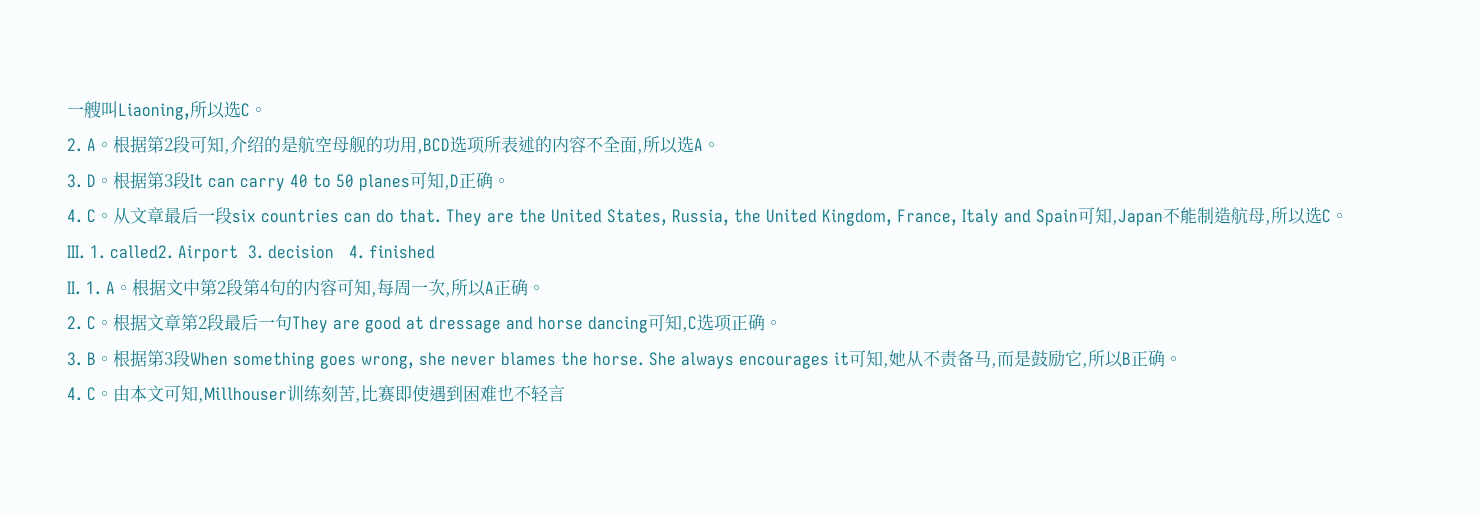一艘叫Liaoning,所以选C。
2. A。根据第2段可知,介绍的是航空母舰的功用,BCD选项所表述的内容不全面,所以选A。
3. D。根据第3段It can carry 40 to 50 planes可知,D正确。
4. C。从文章最后一段six countries can do that. They are the United States, Russia, the United Kingdom, France, Italy and Spain可知,Japan不能制造航母,所以选C。
III. 1. called2. Airport  3. decision   4. finished
II. 1. A。根据文中第2段第4句的内容可知,每周一次,所以A正确。
2. C。根据文章第2段最后一句They are good at dressage and horse dancing可知,C选项正确。
3. B。根据第3段When something goes wrong, she never blames the horse. She always encourages it可知,她从不责备马,而是鼓励它,所以B正确。
4. C。由本文可知,Millhouser训练刻苦,比赛即使遇到困难也不轻言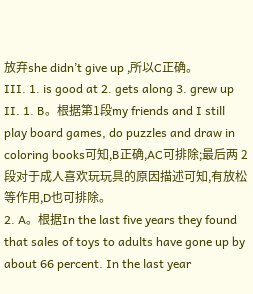放弃she didn’t give up ,所以C正确。
III. 1. is good at 2. gets along 3. grew up
II. 1. B。根据第1段my friends and I still play board games, do puzzles and draw in coloring books可知,B正确,AC可排除;最后两 2段对于成人喜欢玩玩具的原因描述可知,有放松等作用,D也可排除。
2. A。根据In the last five years they found that sales of toys to adults have gone up by about 66 percent. In the last year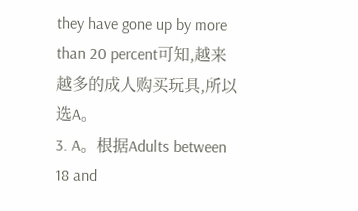they have gone up by more than 20 percent可知,越来越多的成人购买玩具,所以选A。
3. A。根据Adults between 18 and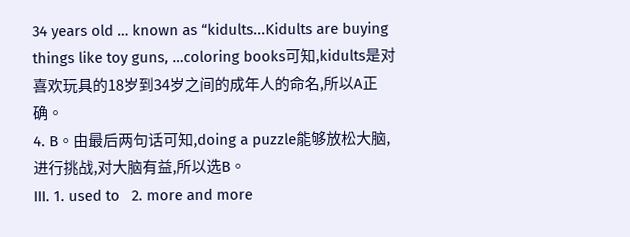34 years old … known as “kidults...Kidults are buying things like toy guns, …coloring books可知,kidults是对喜欢玩具的18岁到34岁之间的成年人的命名,所以A正确。
4. B。由最后两句话可知,doing a puzzle能够放松大脑,进行挑战,对大脑有益,所以选B。
III. 1. used to   2. more and more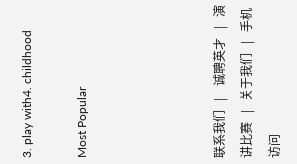3. play with4. childhood

Most Popular




联系我们   |    诚聘英才   |   演讲比赛   |   关于我们   |   手机访问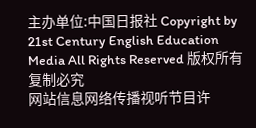主办单位:中国日报社 Copyright by 21st Century English Education Media All Rights Reserved 版权所有 复制必究
网站信息网络传播视听节目许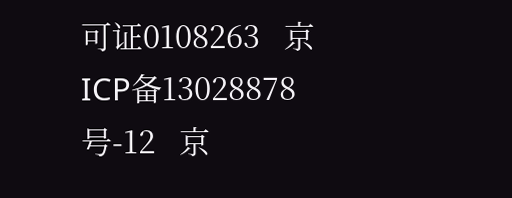可证0108263   京ICP备13028878号-12   京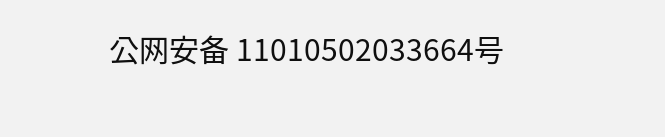公网安备 11010502033664号